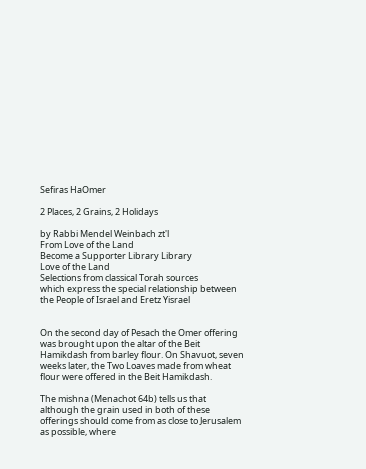Sefiras HaOmer

2 Places, 2 Grains, 2 Holidays

by Rabbi Mendel Weinbach zt'l
From Love of the Land
Become a Supporter Library Library
Love of the Land
Selections from classical Torah sources
which express the special relationship between
the People of Israel and Eretz Yisrael


On the second day of Pesach the Omer offering was brought upon the altar of the Beit Hamikdash from barley flour. On Shavuot, seven weeks later, the Two Loaves made from wheat flour were offered in the Beit Hamikdash.

The mishna (Menachot 64b) tells us that although the grain used in both of these offerings should come from as close to Jerusalem as possible, where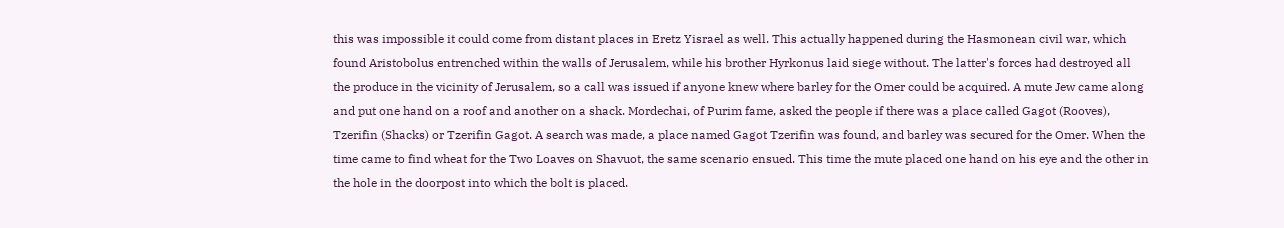this was impossible it could come from distant places in Eretz Yisrael as well. This actually happened during the Hasmonean civil war, which found Aristobolus entrenched within the walls of Jerusalem, while his brother Hyrkonus laid siege without. The latter's forces had destroyed all the produce in the vicinity of Jerusalem, so a call was issued if anyone knew where barley for the Omer could be acquired. A mute Jew came along and put one hand on a roof and another on a shack. Mordechai, of Purim fame, asked the people if there was a place called Gagot (Rooves), Tzerifin (Shacks) or Tzerifin Gagot. A search was made, a place named Gagot Tzerifin was found, and barley was secured for the Omer. When the time came to find wheat for the Two Loaves on Shavuot, the same scenario ensued. This time the mute placed one hand on his eye and the other in the hole in the doorpost into which the bolt is placed.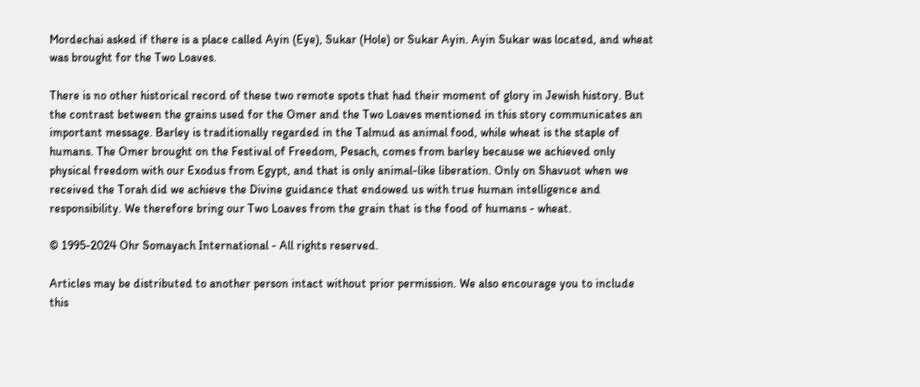Mordechai asked if there is a place called Ayin (Eye), Sukar (Hole) or Sukar Ayin. Ayin Sukar was located, and wheat was brought for the Two Loaves.

There is no other historical record of these two remote spots that had their moment of glory in Jewish history. But the contrast between the grains used for the Omer and the Two Loaves mentioned in this story communicates an important message. Barley is traditionally regarded in the Talmud as animal food, while wheat is the staple of humans. The Omer brought on the Festival of Freedom, Pesach, comes from barley because we achieved only physical freedom with our Exodus from Egypt, and that is only animal-like liberation. Only on Shavuot when we received the Torah did we achieve the Divine guidance that endowed us with true human intelligence and responsibility. We therefore bring our Two Loaves from the grain that is the food of humans - wheat.

© 1995-2024 Ohr Somayach International - All rights reserved.

Articles may be distributed to another person intact without prior permission. We also encourage you to include this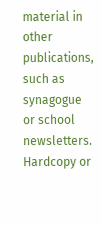material in other publications, such as synagogue or school newsletters. Hardcopy or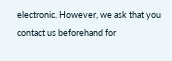electronic. However, we ask that you contact us beforehand for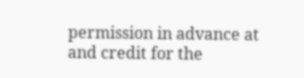permission in advance at and credit for the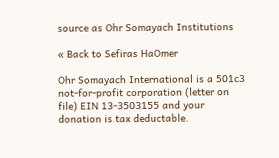source as Ohr Somayach Institutions

« Back to Sefiras HaOmer

Ohr Somayach International is a 501c3 not-for-profit corporation (letter on file) EIN 13-3503155 and your donation is tax deductable.